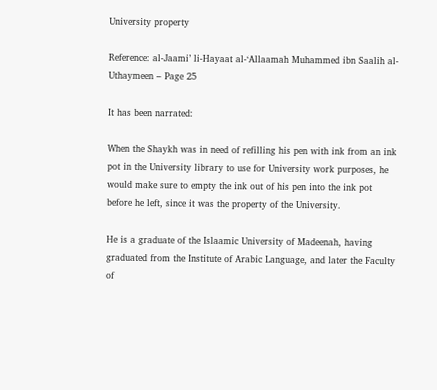University property

Reference: al-Jaami’ li-Hayaat al-‘Allaamah Muhammed ibn Saalih al-Uthaymeen – Page 25

It has been narrated:

When the Shaykh was in need of refilling his pen with ink from an ink pot in the University library to use for University work purposes, he would make sure to empty the ink out of his pen into the ink pot before he left, since it was the property of the University.

He is a graduate of the Islaamic University of Madeenah, having graduated from the Institute of Arabic Language, and later the Faculty of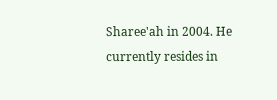Sharee'ah in 2004. He currently resides in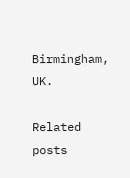Birmingham, UK.

Related posts